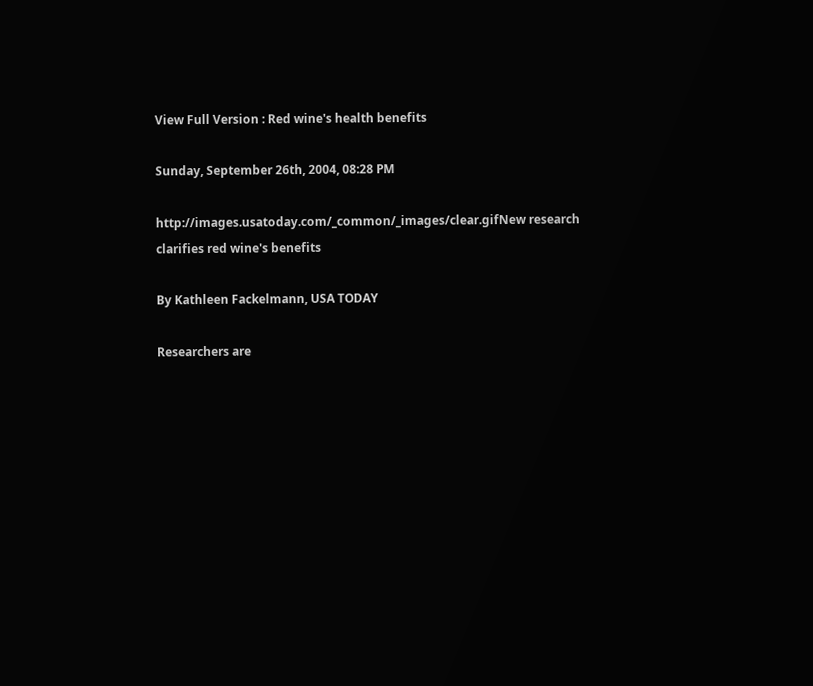View Full Version : Red wine's health benefits

Sunday, September 26th, 2004, 08:28 PM

http://images.usatoday.com/_common/_images/clear.gifNew research clarifies red wine's benefits

By Kathleen Fackelmann, USA TODAY

Researchers are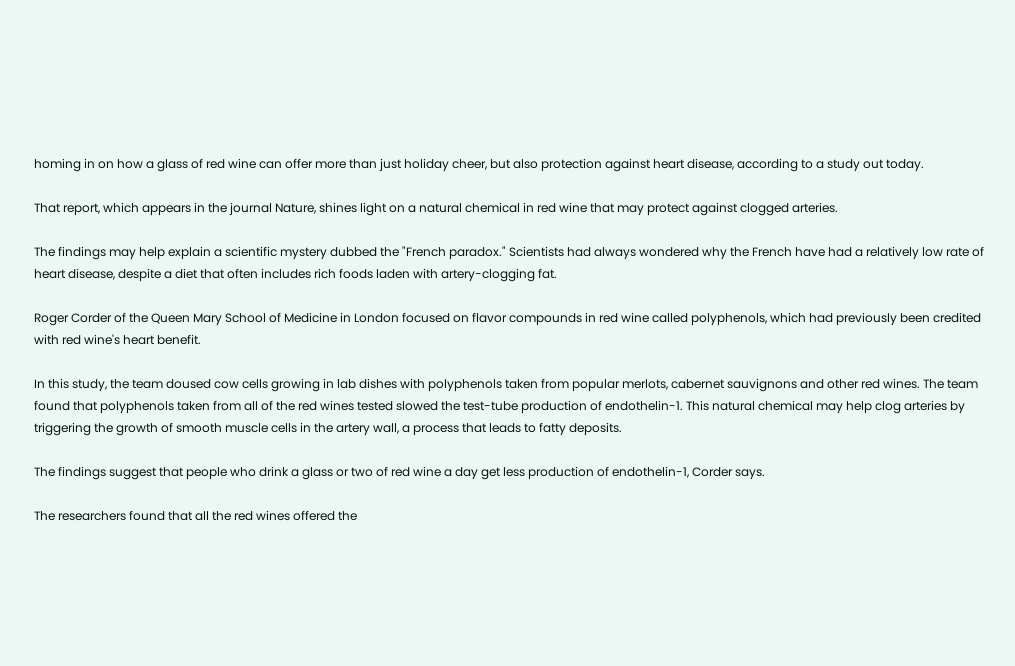homing in on how a glass of red wine can offer more than just holiday cheer, but also protection against heart disease, according to a study out today.

That report, which appears in the journal Nature, shines light on a natural chemical in red wine that may protect against clogged arteries.

The findings may help explain a scientific mystery dubbed the "French paradox." Scientists had always wondered why the French have had a relatively low rate of heart disease, despite a diet that often includes rich foods laden with artery-clogging fat.

Roger Corder of the Queen Mary School of Medicine in London focused on flavor compounds in red wine called polyphenols, which had previously been credited with red wine's heart benefit.

In this study, the team doused cow cells growing in lab dishes with polyphenols taken from popular merlots, cabernet sauvignons and other red wines. The team found that polyphenols taken from all of the red wines tested slowed the test-tube production of endothelin-1. This natural chemical may help clog arteries by triggering the growth of smooth muscle cells in the artery wall, a process that leads to fatty deposits.

The findings suggest that people who drink a glass or two of red wine a day get less production of endothelin-1, Corder says.

The researchers found that all the red wines offered the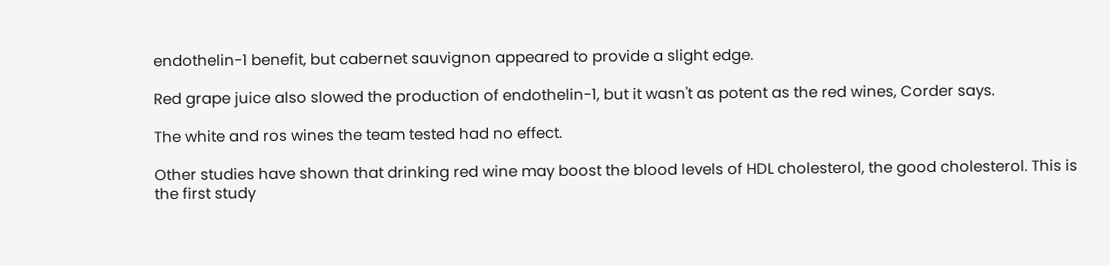endothelin-1 benefit, but cabernet sauvignon appeared to provide a slight edge.

Red grape juice also slowed the production of endothelin-1, but it wasn't as potent as the red wines, Corder says.

The white and ros wines the team tested had no effect.

Other studies have shown that drinking red wine may boost the blood levels of HDL cholesterol, the good cholesterol. This is the first study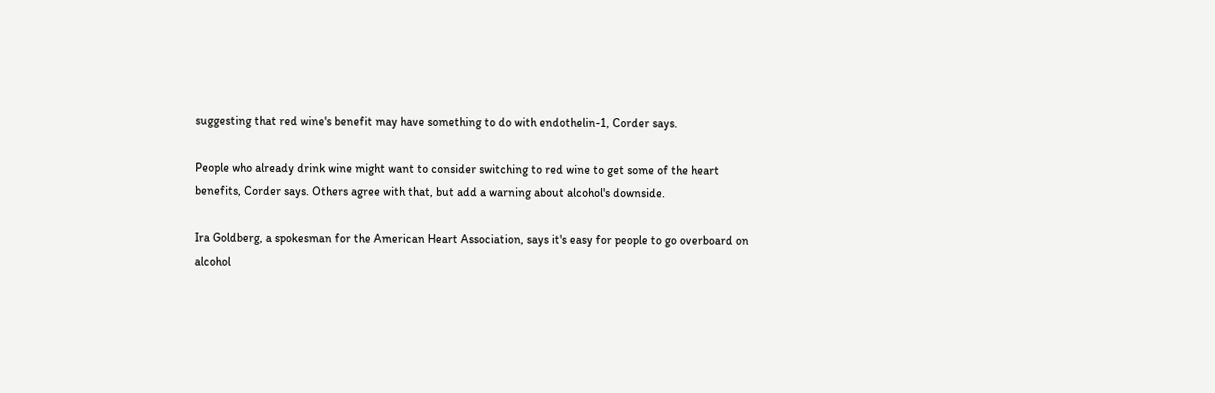suggesting that red wine's benefit may have something to do with endothelin-1, Corder says.

People who already drink wine might want to consider switching to red wine to get some of the heart benefits, Corder says. Others agree with that, but add a warning about alcohol's downside.

Ira Goldberg, a spokesman for the American Heart Association, says it's easy for people to go overboard on alcohol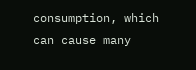consumption, which can cause many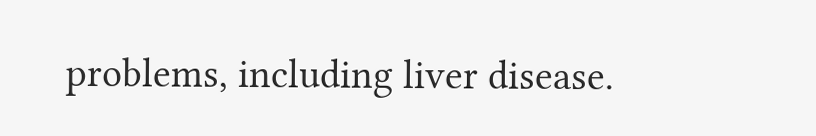problems, including liver disease.